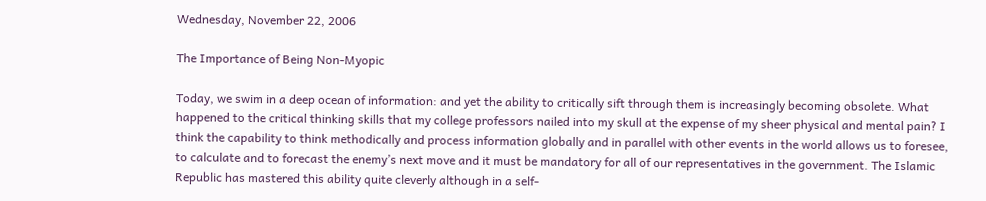Wednesday, November 22, 2006

The Importance of Being Non-Myopic

Today, we swim in a deep ocean of information: and yet the ability to critically sift through them is increasingly becoming obsolete. What happened to the critical thinking skills that my college professors nailed into my skull at the expense of my sheer physical and mental pain? I think the capability to think methodically and process information globally and in parallel with other events in the world allows us to foresee, to calculate and to forecast the enemy’s next move and it must be mandatory for all of our representatives in the government. The Islamic Republic has mastered this ability quite cleverly although in a self-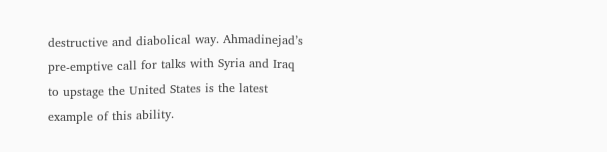destructive and diabolical way. Ahmadinejad’s pre-emptive call for talks with Syria and Iraq to upstage the United States is the latest example of this ability.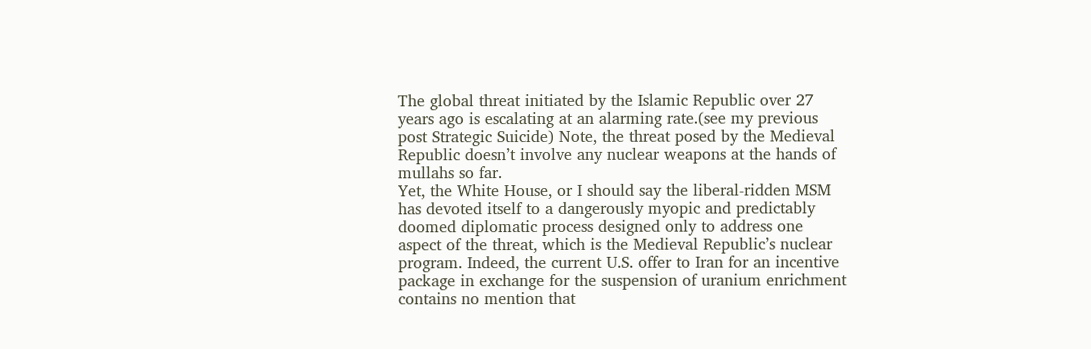The global threat initiated by the Islamic Republic over 27 years ago is escalating at an alarming rate.(see my previous post Strategic Suicide) Note, the threat posed by the Medieval Republic doesn’t involve any nuclear weapons at the hands of mullahs so far.
Yet, the White House, or I should say the liberal-ridden MSM has devoted itself to a dangerously myopic and predictably doomed diplomatic process designed only to address one aspect of the threat, which is the Medieval Republic’s nuclear program. Indeed, the current U.S. offer to Iran for an incentive package in exchange for the suspension of uranium enrichment contains no mention that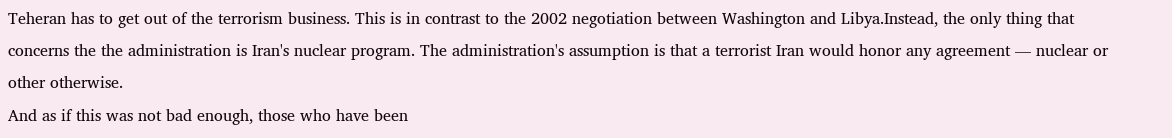Teheran has to get out of the terrorism business. This is in contrast to the 2002 negotiation between Washington and Libya.Instead, the only thing that concerns the the administration is Iran's nuclear program. The administration's assumption is that a terrorist Iran would honor any agreement — nuclear or other otherwise.
And as if this was not bad enough, those who have been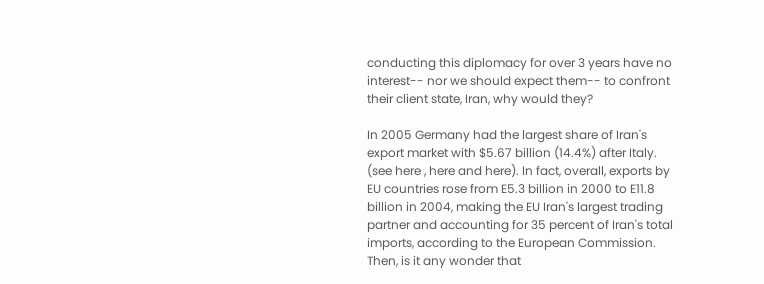conducting this diplomacy for over 3 years have no interest-- nor we should expect them-- to confront their client state, Iran, why would they?

In 2005 Germany had the largest share of Iran's export market with $5.67 billion (14.4%) after Italy. (see here , here and here). In fact, overall, exports by EU countries rose from E5.3 billion in 2000 to E11.8 billion in 2004, making the EU Iran's largest trading partner and accounting for 35 percent of Iran's total imports, according to the European Commission. Then, is it any wonder that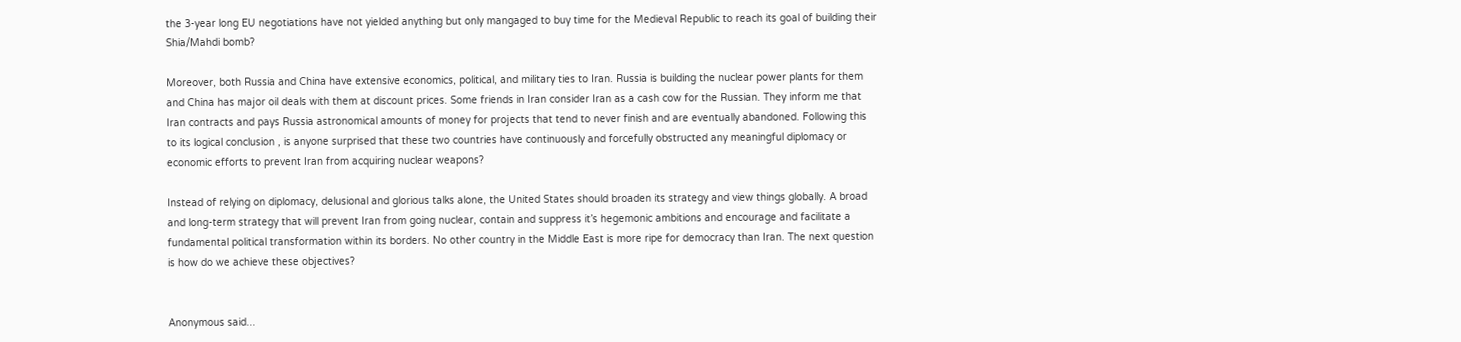the 3-year long EU negotiations have not yielded anything but only mangaged to buy time for the Medieval Republic to reach its goal of building their Shia/Mahdi bomb?

Moreover, both Russia and China have extensive economics, political, and military ties to Iran. Russia is building the nuclear power plants for them and China has major oil deals with them at discount prices. Some friends in Iran consider Iran as a cash cow for the Russian. They inform me that Iran contracts and pays Russia astronomical amounts of money for projects that tend to never finish and are eventually abandoned. Following this to its logical conclusion , is anyone surprised that these two countries have continuously and forcefully obstructed any meaningful diplomacy or economic efforts to prevent Iran from acquiring nuclear weapons?

Instead of relying on diplomacy, delusional and glorious talks alone, the United States should broaden its strategy and view things globally. A broad and long-term strategy that will prevent Iran from going nuclear, contain and suppress it’s hegemonic ambitions and encourage and facilitate a fundamental political transformation within its borders. No other country in the Middle East is more ripe for democracy than Iran. The next question is how do we achieve these objectives?


Anonymous said...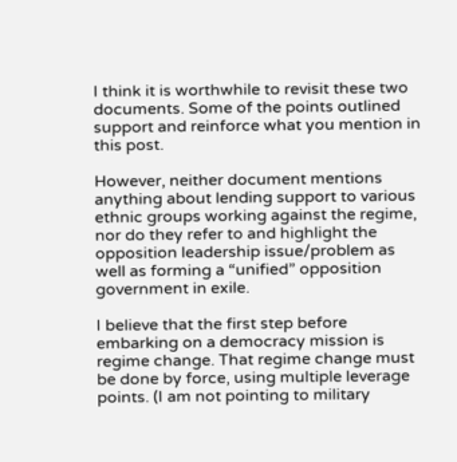I think it is worthwhile to revisit these two documents. Some of the points outlined support and reinforce what you mention in this post.

However, neither document mentions anything about lending support to various ethnic groups working against the regime, nor do they refer to and highlight the opposition leadership issue/problem as well as forming a “unified” opposition government in exile.

I believe that the first step before embarking on a democracy mission is regime change. That regime change must be done by force, using multiple leverage points. (I am not pointing to military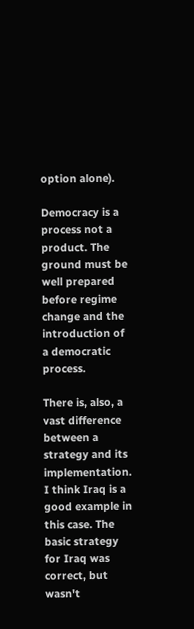option alone).

Democracy is a process not a product. The ground must be well prepared before regime change and the introduction of a democratic process.

There is, also, a vast difference between a strategy and its implementation. I think Iraq is a good example in this case. The basic strategy for Iraq was correct, but wasn't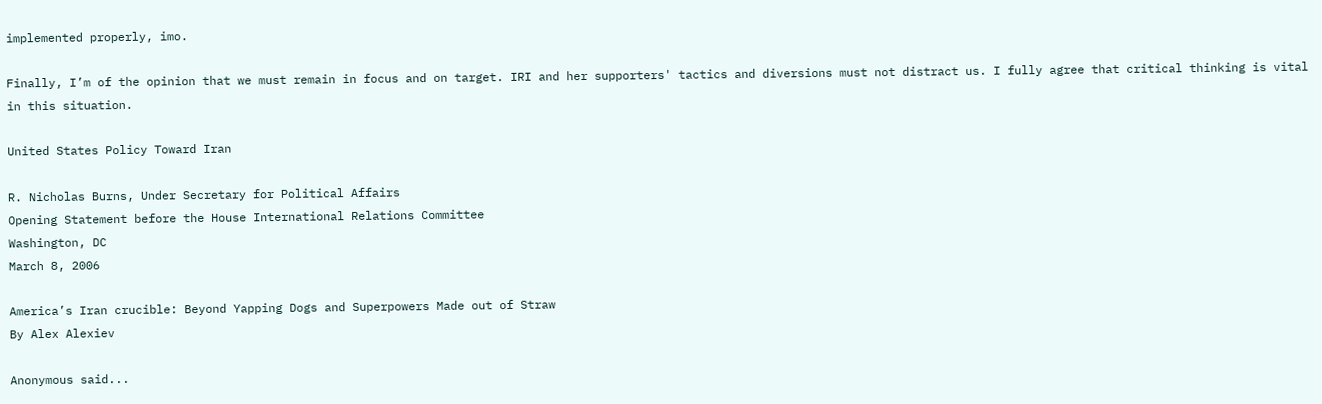implemented properly, imo.

Finally, I’m of the opinion that we must remain in focus and on target. IRI and her supporters' tactics and diversions must not distract us. I fully agree that critical thinking is vital in this situation.

United States Policy Toward Iran

R. Nicholas Burns, Under Secretary for Political Affairs
Opening Statement before the House International Relations Committee
Washington, DC
March 8, 2006

America’s Iran crucible: Beyond Yapping Dogs and Superpowers Made out of Straw
By Alex Alexiev

Anonymous said...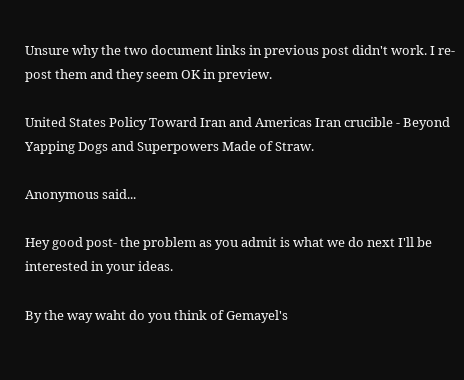Unsure why the two document links in previous post didn't work. I re-post them and they seem OK in preview.

United States Policy Toward Iran and Americas Iran crucible - Beyond Yapping Dogs and Superpowers Made of Straw.

Anonymous said...

Hey good post- the problem as you admit is what we do next I'll be interested in your ideas.

By the way waht do you think of Gemayel's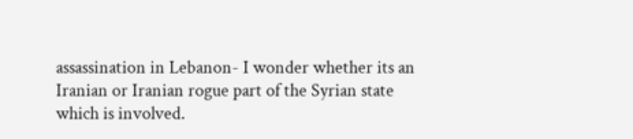assassination in Lebanon- I wonder whether its an Iranian or Iranian rogue part of the Syrian state which is involved.